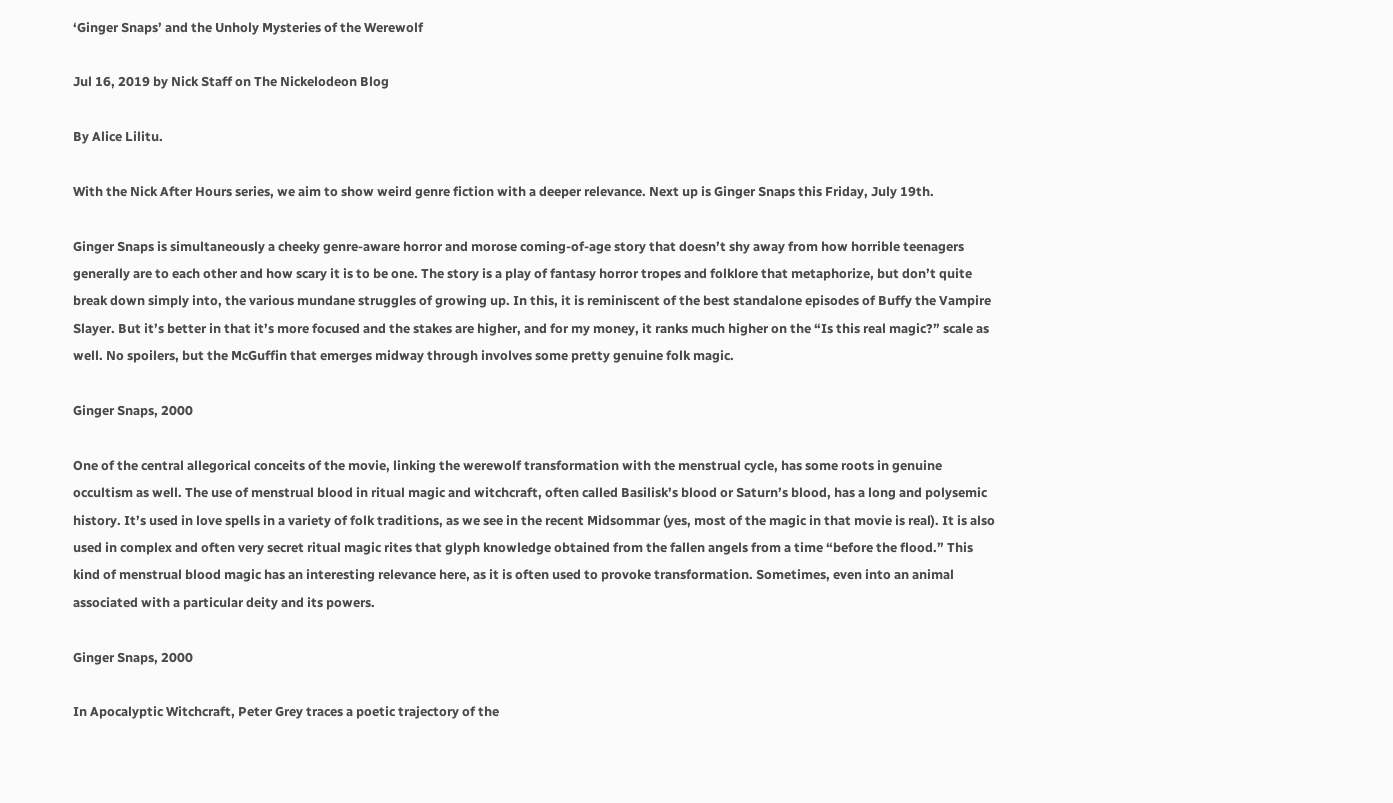‘Ginger Snaps’ and the Unholy Mysteries of the Werewolf

Jul 16, 2019 by Nick Staff on The Nickelodeon Blog

By Alice Lilitu.

With the Nick After Hours series, we aim to show weird genre fiction with a deeper relevance. Next up is Ginger Snaps this Friday, July 19th.

Ginger Snaps is simultaneously a cheeky genre-aware horror and morose coming-of-age story that doesn’t shy away from how horrible teenagers generally are to each other and how scary it is to be one. The story is a play of fantasy horror tropes and folklore that metaphorize, but don’t quite break down simply into, the various mundane struggles of growing up. In this, it is reminiscent of the best standalone episodes of Buffy the Vampire Slayer. But it’s better in that it’s more focused and the stakes are higher, and for my money, it ranks much higher on the “Is this real magic?” scale as well. No spoilers, but the McGuffin that emerges midway through involves some pretty genuine folk magic.

Ginger Snaps, 2000

One of the central allegorical conceits of the movie, linking the werewolf transformation with the menstrual cycle, has some roots in genuine occultism as well. The use of menstrual blood in ritual magic and witchcraft, often called Basilisk’s blood or Saturn’s blood, has a long and polysemic history. It’s used in love spells in a variety of folk traditions, as we see in the recent Midsommar (yes, most of the magic in that movie is real). It is also used in complex and often very secret ritual magic rites that glyph knowledge obtained from the fallen angels from a time “before the flood.” This kind of menstrual blood magic has an interesting relevance here, as it is often used to provoke transformation. Sometimes, even into an animal associated with a particular deity and its powers.

Ginger Snaps, 2000

In Apocalyptic Witchcraft, Peter Grey traces a poetic trajectory of the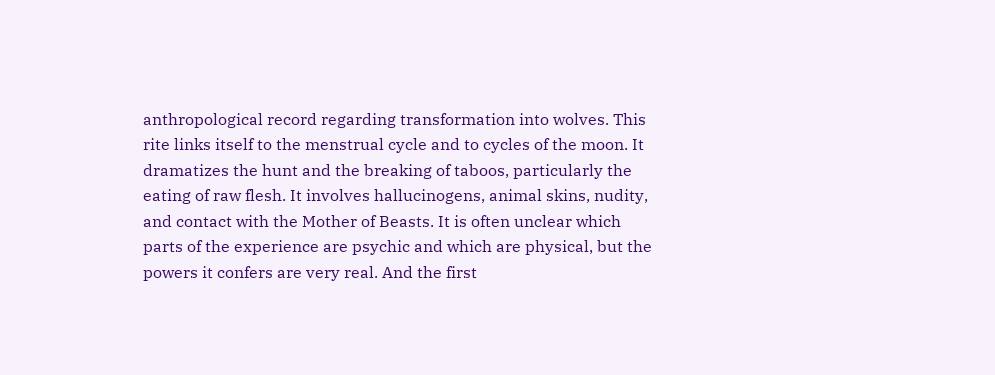anthropological record regarding transformation into wolves. This rite links itself to the menstrual cycle and to cycles of the moon. It dramatizes the hunt and the breaking of taboos, particularly the eating of raw flesh. It involves hallucinogens, animal skins, nudity, and contact with the Mother of Beasts. It is often unclear which parts of the experience are psychic and which are physical, but the powers it confers are very real. And the first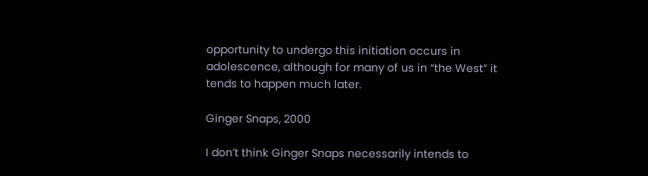opportunity to undergo this initiation occurs in adolescence, although for many of us in “the West” it tends to happen much later.

Ginger Snaps, 2000

I don’t think Ginger Snaps necessarily intends to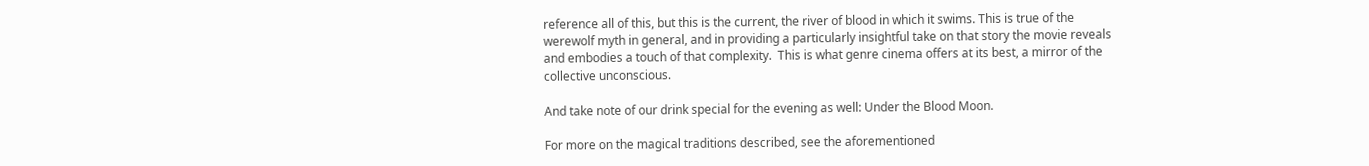reference all of this, but this is the current, the river of blood in which it swims. This is true of the werewolf myth in general, and in providing a particularly insightful take on that story the movie reveals and embodies a touch of that complexity.  This is what genre cinema offers at its best, a mirror of the collective unconscious.

And take note of our drink special for the evening as well: Under the Blood Moon.

For more on the magical traditions described, see the aforementioned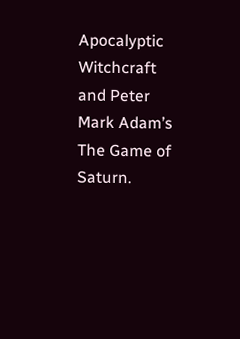Apocalyptic Witchcraft and Peter Mark Adam’s The Game of Saturn.